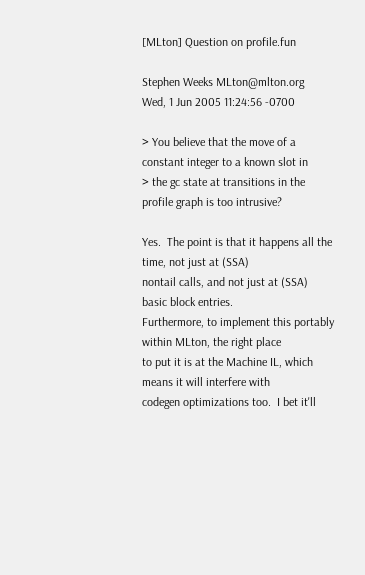[MLton] Question on profile.fun

Stephen Weeks MLton@mlton.org
Wed, 1 Jun 2005 11:24:56 -0700

> You believe that the move of a constant integer to a known slot in
> the gc state at transitions in the profile graph is too intrusive?

Yes.  The point is that it happens all the time, not just at (SSA)
nontail calls, and not just at (SSA) basic block entries.
Furthermore, to implement this portably within MLton, the right place
to put it is at the Machine IL, which means it will interfere with
codegen optimizations too.  I bet it'll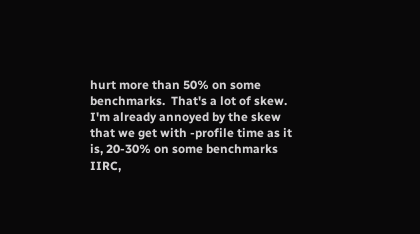hurt more than 50% on some
benchmarks.  That's a lot of skew.  I'm already annoyed by the skew
that we get with -profile time as it is, 20-30% on some benchmarks
IIRC,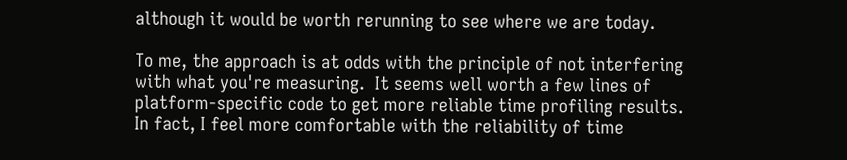although it would be worth rerunning to see where we are today.

To me, the approach is at odds with the principle of not interfering
with what you're measuring.  It seems well worth a few lines of
platform-specific code to get more reliable time profiling results.
In fact, I feel more comfortable with the reliability of time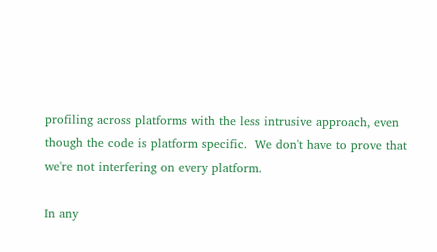profiling across platforms with the less intrusive approach, even
though the code is platform specific.  We don't have to prove that
we're not interfering on every platform.

In any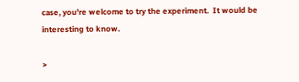case, you're welcome to try the experiment.  It would be
interesting to know.

>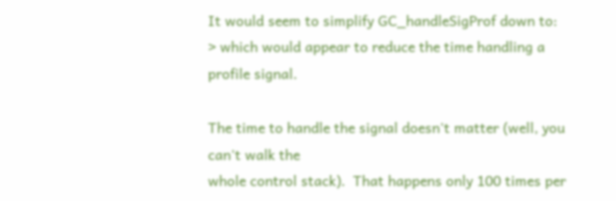It would seem to simplify GC_handleSigProf down to:
> which would appear to reduce the time handling a profile signal.

The time to handle the signal doesn't matter (well, you can't walk the
whole control stack).  That happens only 100 times per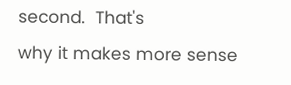second.  That's
why it makes more sense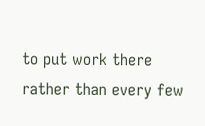to put work there rather than every few